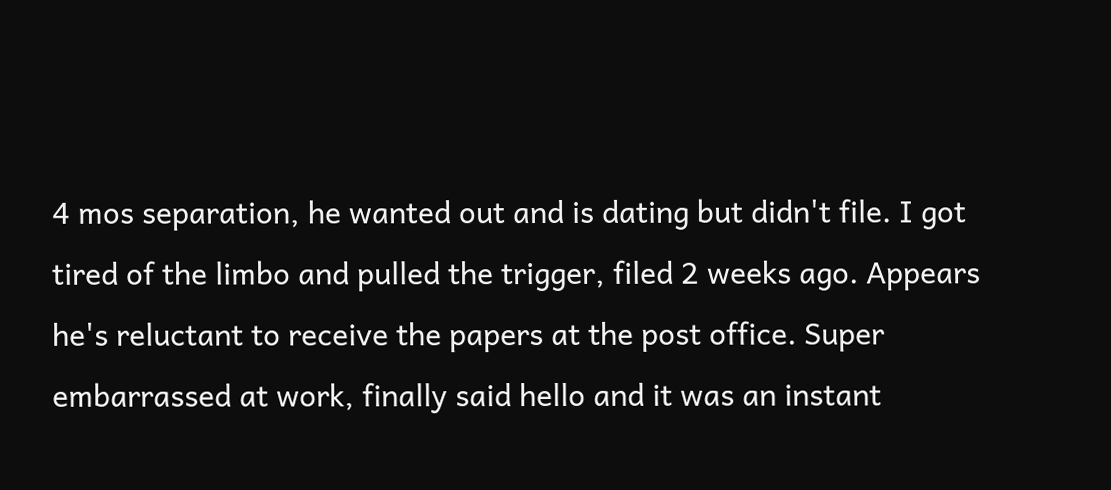4 mos separation, he wanted out and is dating but didn't file. I got tired of the limbo and pulled the trigger, filed 2 weeks ago. Appears he's reluctant to receive the papers at the post office. Super embarrassed at work, finally said hello and it was an instant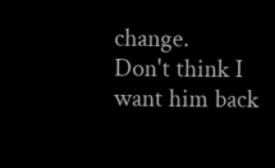change.
Don't think I want him back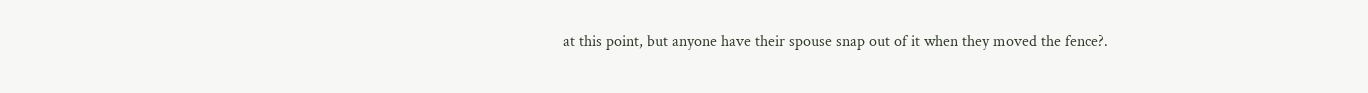at this point, but anyone have their spouse snap out of it when they moved the fence?.